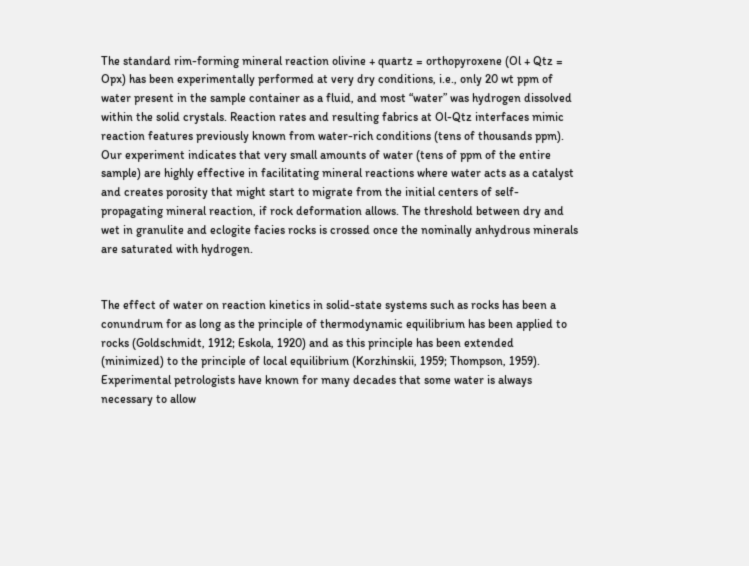The standard rim-forming mineral reaction olivine + quartz = orthopyroxene (Ol + Qtz = Opx) has been experimentally performed at very dry conditions, i.e., only 20 wt ppm of water present in the sample container as a fluid, and most “water” was hydrogen dissolved within the solid crystals. Reaction rates and resulting fabrics at Ol-Qtz interfaces mimic reaction features previously known from water-rich conditions (tens of thousands ppm). Our experiment indicates that very small amounts of water (tens of ppm of the entire sample) are highly effective in facilitating mineral reactions where water acts as a catalyst and creates porosity that might start to migrate from the initial centers of self-propagating mineral reaction, if rock deformation allows. The threshold between dry and wet in granulite and eclogite facies rocks is crossed once the nominally anhydrous minerals are saturated with hydrogen.


The effect of water on reaction kinetics in solid-state systems such as rocks has been a conundrum for as long as the principle of thermodynamic equilibrium has been applied to rocks (Goldschmidt, 1912; Eskola, 1920) and as this principle has been extended (minimized) to the principle of local equilibrium (Korzhinskii, 1959; Thompson, 1959). Experimental petrologists have known for many decades that some water is always necessary to allow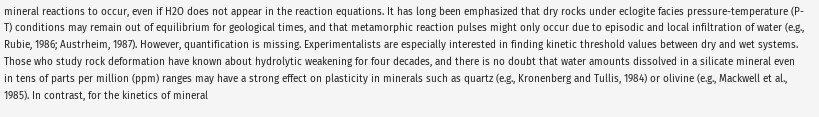mineral reactions to occur, even if H2O does not appear in the reaction equations. It has long been emphasized that dry rocks under eclogite facies pressure-temperature (P-T) conditions may remain out of equilibrium for geological times, and that metamorphic reaction pulses might only occur due to episodic and local infiltration of water (e.g., Rubie, 1986; Austrheim, 1987). However, quantification is missing. Experimentalists are especially interested in finding kinetic threshold values between dry and wet systems. Those who study rock deformation have known about hydrolytic weakening for four decades, and there is no doubt that water amounts dissolved in a silicate mineral even in tens of parts per million (ppm) ranges may have a strong effect on plasticity in minerals such as quartz (e.g., Kronenberg and Tullis, 1984) or olivine (e.g., Mackwell et al., 1985). In contrast, for the kinetics of mineral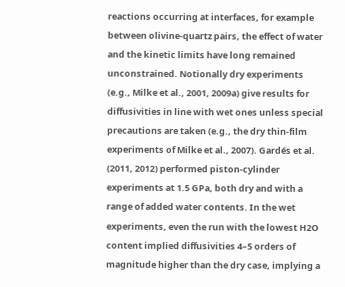reactions occurring at interfaces, for example between olivine-quartz pairs, the effect of water and the kinetic limits have long remained unconstrained. Notionally dry experiments (e.g., Milke et al., 2001, 2009a) give results for diffusivities in line with wet ones unless special precautions are taken (e.g., the dry thin-film experiments of Milke et al., 2007). Gardés et al. (2011, 2012) performed piston-cylinder experiments at 1.5 GPa, both dry and with a range of added water contents. In the wet experiments, even the run with the lowest H2O content implied diffusivities 4–5 orders of magnitude higher than the dry case, implying a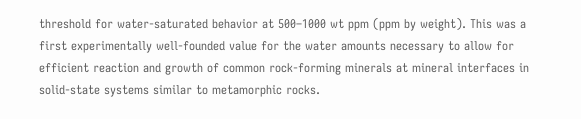threshold for water-saturated behavior at 500–1000 wt ppm (ppm by weight). This was a first experimentally well-founded value for the water amounts necessary to allow for efficient reaction and growth of common rock-forming minerals at mineral interfaces in solid-state systems similar to metamorphic rocks.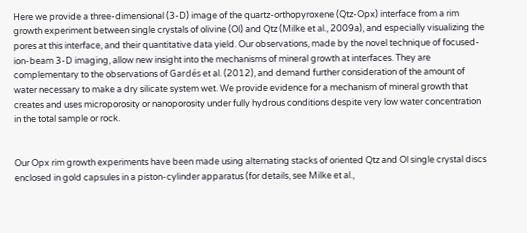Here we provide a three-dimensional (3-D) image of the quartz-orthopyroxene (Qtz-Opx) interface from a rim growth experiment between single crystals of olivine (Ol) and Qtz (Milke et al., 2009a), and especially visualizing the pores at this interface, and their quantitative data yield. Our observations, made by the novel technique of focused-ion-beam 3-D imaging, allow new insight into the mechanisms of mineral growth at interfaces. They are complementary to the observations of Gardés et al. (2012), and demand further consideration of the amount of water necessary to make a dry silicate system wet. We provide evidence for a mechanism of mineral growth that creates and uses microporosity or nanoporosity under fully hydrous conditions despite very low water concentration in the total sample or rock.


Our Opx rim growth experiments have been made using alternating stacks of oriented Qtz and Ol single crystal discs enclosed in gold capsules in a piston-cylinder apparatus (for details, see Milke et al.,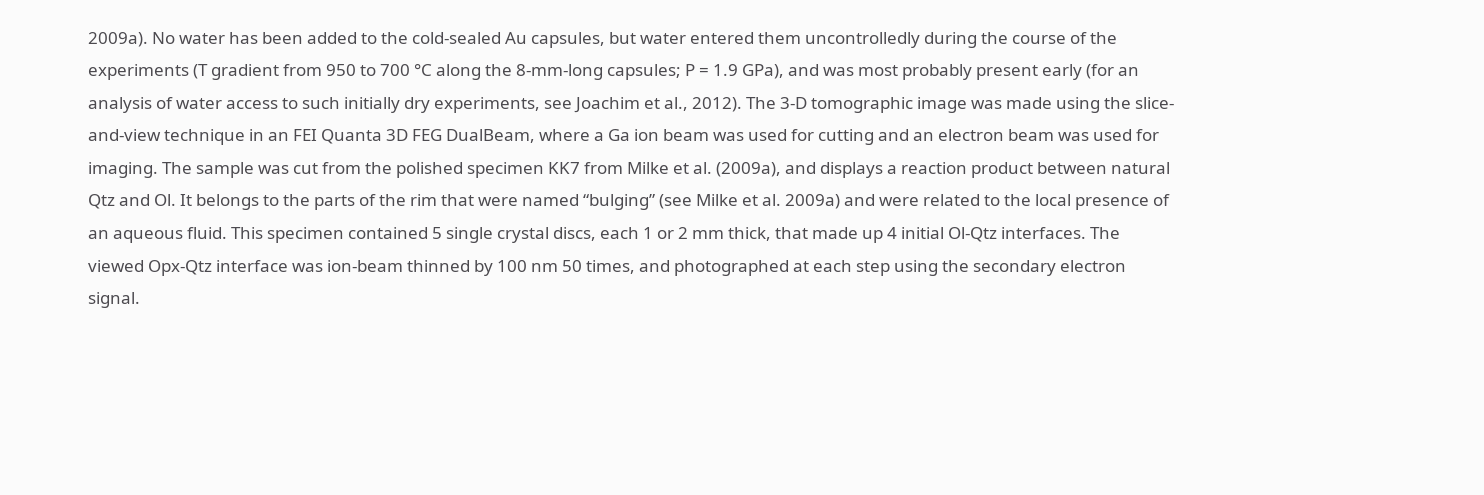2009a). No water has been added to the cold-sealed Au capsules, but water entered them uncontrolledly during the course of the experiments (T gradient from 950 to 700 °C along the 8-mm-long capsules; P = 1.9 GPa), and was most probably present early (for an analysis of water access to such initially dry experiments, see Joachim et al., 2012). The 3-D tomographic image was made using the slice-and-view technique in an FEI Quanta 3D FEG DualBeam, where a Ga ion beam was used for cutting and an electron beam was used for imaging. The sample was cut from the polished specimen KK7 from Milke et al. (2009a), and displays a reaction product between natural Qtz and Ol. It belongs to the parts of the rim that were named “bulging” (see Milke et al. 2009a) and were related to the local presence of an aqueous fluid. This specimen contained 5 single crystal discs, each 1 or 2 mm thick, that made up 4 initial Ol-Qtz interfaces. The viewed Opx-Qtz interface was ion-beam thinned by 100 nm 50 times, and photographed at each step using the secondary electron signal.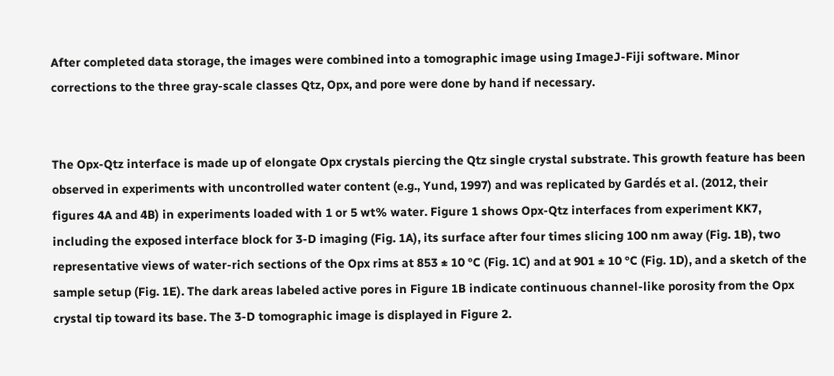After completed data storage, the images were combined into a tomographic image using ImageJ-Fiji software. Minor corrections to the three gray-scale classes Qtz, Opx, and pore were done by hand if necessary.


The Opx-Qtz interface is made up of elongate Opx crystals piercing the Qtz single crystal substrate. This growth feature has been observed in experiments with uncontrolled water content (e.g., Yund, 1997) and was replicated by Gardés et al. (2012, their figures 4A and 4B) in experiments loaded with 1 or 5 wt% water. Figure 1 shows Opx-Qtz interfaces from experiment KK7, including the exposed interface block for 3-D imaging (Fig. 1A), its surface after four times slicing 100 nm away (Fig. 1B), two representative views of water-rich sections of the Opx rims at 853 ± 10 °C (Fig. 1C) and at 901 ± 10 °C (Fig. 1D), and a sketch of the sample setup (Fig. 1E). The dark areas labeled active pores in Figure 1B indicate continuous channel-like porosity from the Opx crystal tip toward its base. The 3-D tomographic image is displayed in Figure 2.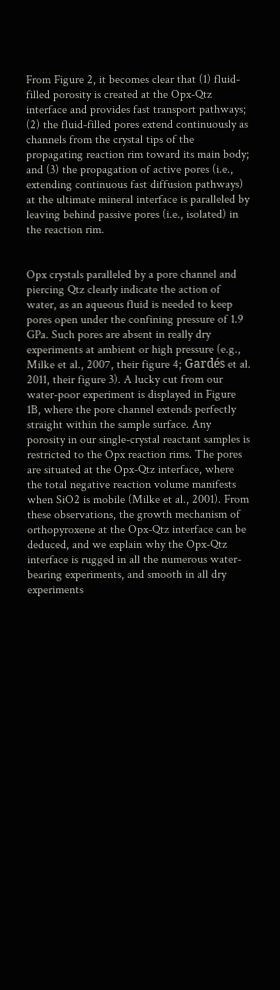From Figure 2, it becomes clear that (1) fluid-filled porosity is created at the Opx-Qtz interface and provides fast transport pathways; (2) the fluid-filled pores extend continuously as channels from the crystal tips of the propagating reaction rim toward its main body; and (3) the propagation of active pores (i.e., extending continuous fast diffusion pathways) at the ultimate mineral interface is paralleled by leaving behind passive pores (i.e., isolated) in the reaction rim.


Opx crystals paralleled by a pore channel and piercing Qtz clearly indicate the action of water, as an aqueous fluid is needed to keep pores open under the confining pressure of 1.9 GPa. Such pores are absent in really dry experiments at ambient or high pressure (e.g., Milke et al., 2007, their figure 4; Gardés et al. 2011, their figure 3). A lucky cut from our water-poor experiment is displayed in Figure 1B, where the pore channel extends perfectly straight within the sample surface. Any porosity in our single-crystal reactant samples is restricted to the Opx reaction rims. The pores are situated at the Opx-Qtz interface, where the total negative reaction volume manifests when SiO2 is mobile (Milke et al., 2001). From these observations, the growth mechanism of orthopyroxene at the Opx-Qtz interface can be deduced, and we explain why the Opx-Qtz interface is rugged in all the numerous water-bearing experiments, and smooth in all dry experiments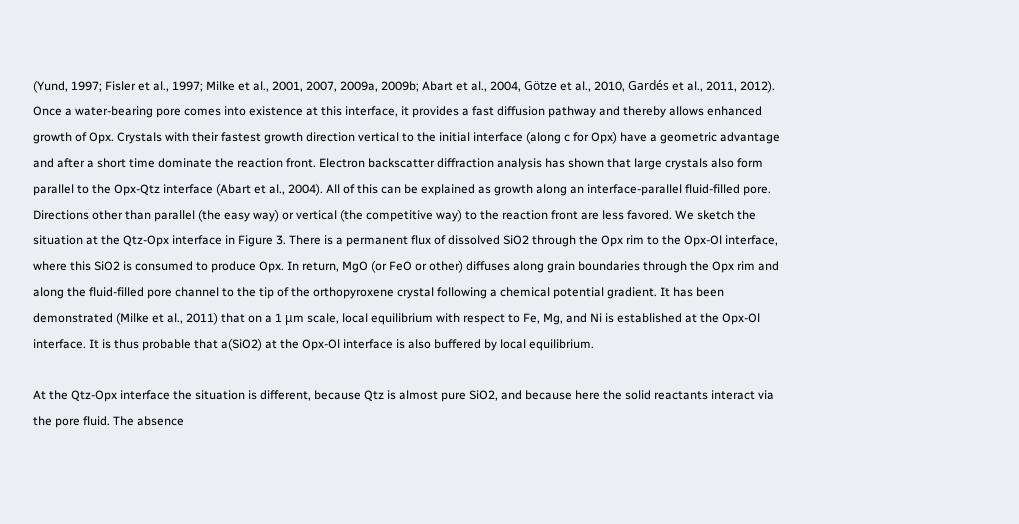(Yund, 1997; Fisler et al., 1997; Milke et al., 2001, 2007, 2009a, 2009b; Abart et al., 2004, Götze et al., 2010, Gardés et al., 2011, 2012). Once a water-bearing pore comes into existence at this interface, it provides a fast diffusion pathway and thereby allows enhanced growth of Opx. Crystals with their fastest growth direction vertical to the initial interface (along c for Opx) have a geometric advantage and after a short time dominate the reaction front. Electron backscatter diffraction analysis has shown that large crystals also form parallel to the Opx-Qtz interface (Abart et al., 2004). All of this can be explained as growth along an interface-parallel fluid-filled pore. Directions other than parallel (the easy way) or vertical (the competitive way) to the reaction front are less favored. We sketch the situation at the Qtz-Opx interface in Figure 3. There is a permanent flux of dissolved SiO2 through the Opx rim to the Opx-Ol interface, where this SiO2 is consumed to produce Opx. In return, MgO (or FeO or other) diffuses along grain boundaries through the Opx rim and along the fluid-filled pore channel to the tip of the orthopyroxene crystal following a chemical potential gradient. It has been demonstrated (Milke et al., 2011) that on a 1 μm scale, local equilibrium with respect to Fe, Mg, and Ni is established at the Opx-Ol interface. It is thus probable that a(SiO2) at the Opx-Ol interface is also buffered by local equilibrium.

At the Qtz-Opx interface the situation is different, because Qtz is almost pure SiO2, and because here the solid reactants interact via the pore fluid. The absence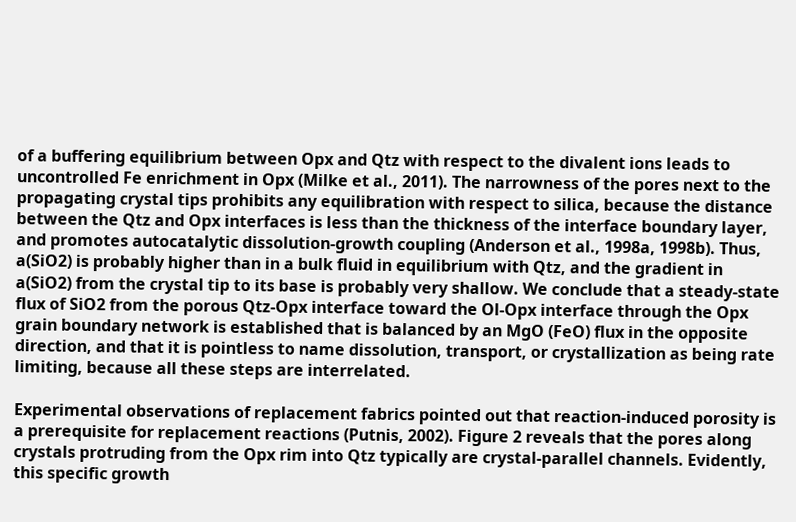of a buffering equilibrium between Opx and Qtz with respect to the divalent ions leads to uncontrolled Fe enrichment in Opx (Milke et al., 2011). The narrowness of the pores next to the propagating crystal tips prohibits any equilibration with respect to silica, because the distance between the Qtz and Opx interfaces is less than the thickness of the interface boundary layer, and promotes autocatalytic dissolution-growth coupling (Anderson et al., 1998a, 1998b). Thus, a(SiO2) is probably higher than in a bulk fluid in equilibrium with Qtz, and the gradient in a(SiO2) from the crystal tip to its base is probably very shallow. We conclude that a steady-state flux of SiO2 from the porous Qtz-Opx interface toward the Ol-Opx interface through the Opx grain boundary network is established that is balanced by an MgO (FeO) flux in the opposite direction, and that it is pointless to name dissolution, transport, or crystallization as being rate limiting, because all these steps are interrelated.

Experimental observations of replacement fabrics pointed out that reaction-induced porosity is a prerequisite for replacement reactions (Putnis, 2002). Figure 2 reveals that the pores along crystals protruding from the Opx rim into Qtz typically are crystal-parallel channels. Evidently, this specific growth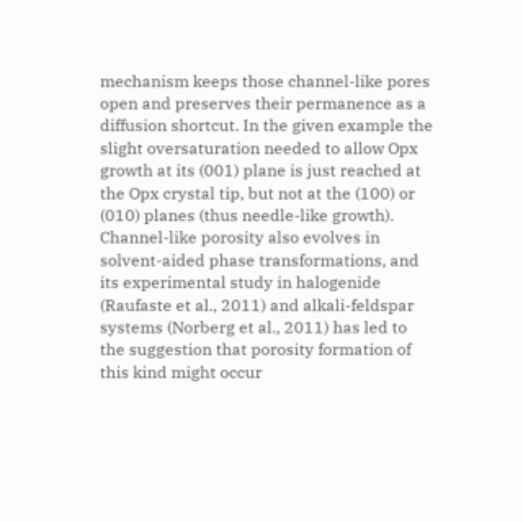mechanism keeps those channel-like pores open and preserves their permanence as a diffusion shortcut. In the given example the slight oversaturation needed to allow Opx growth at its (001) plane is just reached at the Opx crystal tip, but not at the (100) or (010) planes (thus needle-like growth). Channel-like porosity also evolves in solvent-aided phase transformations, and its experimental study in halogenide (Raufaste et al., 2011) and alkali-feldspar systems (Norberg et al., 2011) has led to the suggestion that porosity formation of this kind might occur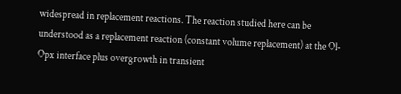widespread in replacement reactions. The reaction studied here can be understood as a replacement reaction (constant volume replacement) at the Ol-Opx interface plus overgrowth in transient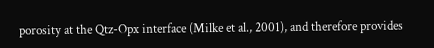porosity at the Qtz-Opx interface (Milke et al., 2001), and therefore provides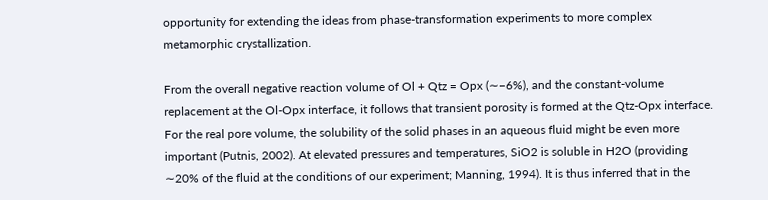opportunity for extending the ideas from phase-transformation experiments to more complex metamorphic crystallization.

From the overall negative reaction volume of Ol + Qtz = Opx (∼−6%), and the constant-volume replacement at the Ol-Opx interface, it follows that transient porosity is formed at the Qtz-Opx interface. For the real pore volume, the solubility of the solid phases in an aqueous fluid might be even more important (Putnis, 2002). At elevated pressures and temperatures, SiO2 is soluble in H2O (providing ∼20% of the fluid at the conditions of our experiment; Manning, 1994). It is thus inferred that in the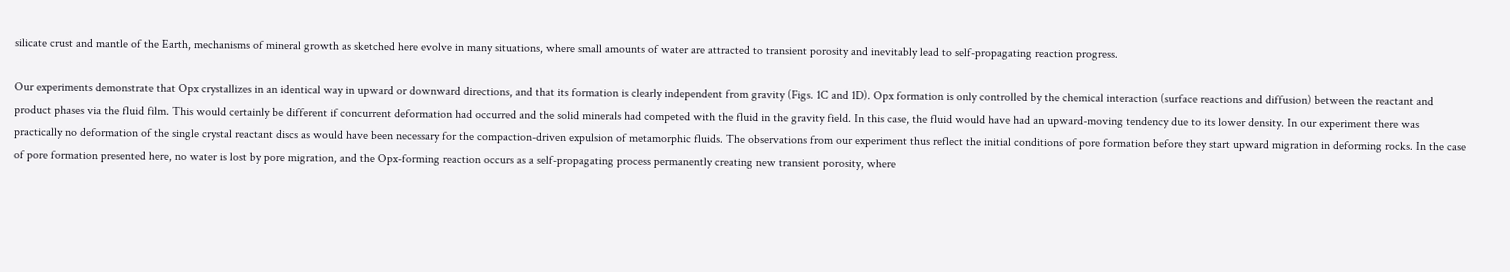silicate crust and mantle of the Earth, mechanisms of mineral growth as sketched here evolve in many situations, where small amounts of water are attracted to transient porosity and inevitably lead to self-propagating reaction progress.

Our experiments demonstrate that Opx crystallizes in an identical way in upward or downward directions, and that its formation is clearly independent from gravity (Figs. 1C and 1D). Opx formation is only controlled by the chemical interaction (surface reactions and diffusion) between the reactant and product phases via the fluid film. This would certainly be different if concurrent deformation had occurred and the solid minerals had competed with the fluid in the gravity field. In this case, the fluid would have had an upward-moving tendency due to its lower density. In our experiment there was practically no deformation of the single crystal reactant discs as would have been necessary for the compaction-driven expulsion of metamorphic fluids. The observations from our experiment thus reflect the initial conditions of pore formation before they start upward migration in deforming rocks. In the case of pore formation presented here, no water is lost by pore migration, and the Opx-forming reaction occurs as a self-propagating process permanently creating new transient porosity, where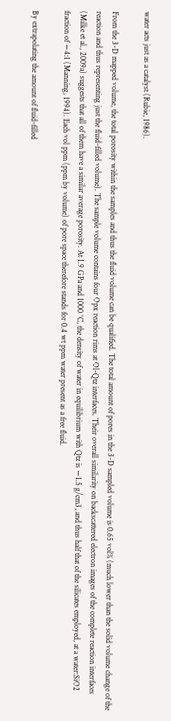water acts just as a catalyst (Rubie, 1986).

From the 3-D mapped volume, the total porosity within the samples and thus the fluid volume can be qualified. The total amount of pores in the 3-D sampled volume is 0.65 vol% (much lower than the solid volume change of the reaction and thus representing just the fluid-filled volume). The sample volume contains four Opx reaction rims at Ol-Qtz interfaces. Their overall similarity on backscattered electron images of the complete reaction interfaces (Milke et al., 2009a) suggests that all of them have a similar average porosity. At 1.9 GPa and 1000 °C, the density of water in equilibrium with Qtz is ∼1.5 g/cm3, and thus half that of the silicates employed, at a water:SiO2 fraction of ∼4:1 (Manning, 1994). Each vol ppm (ppm by volume) of pore space therefore stands for 0.4 wt ppm water present as a free fluid.

By extrapolating the amount of fluid-filled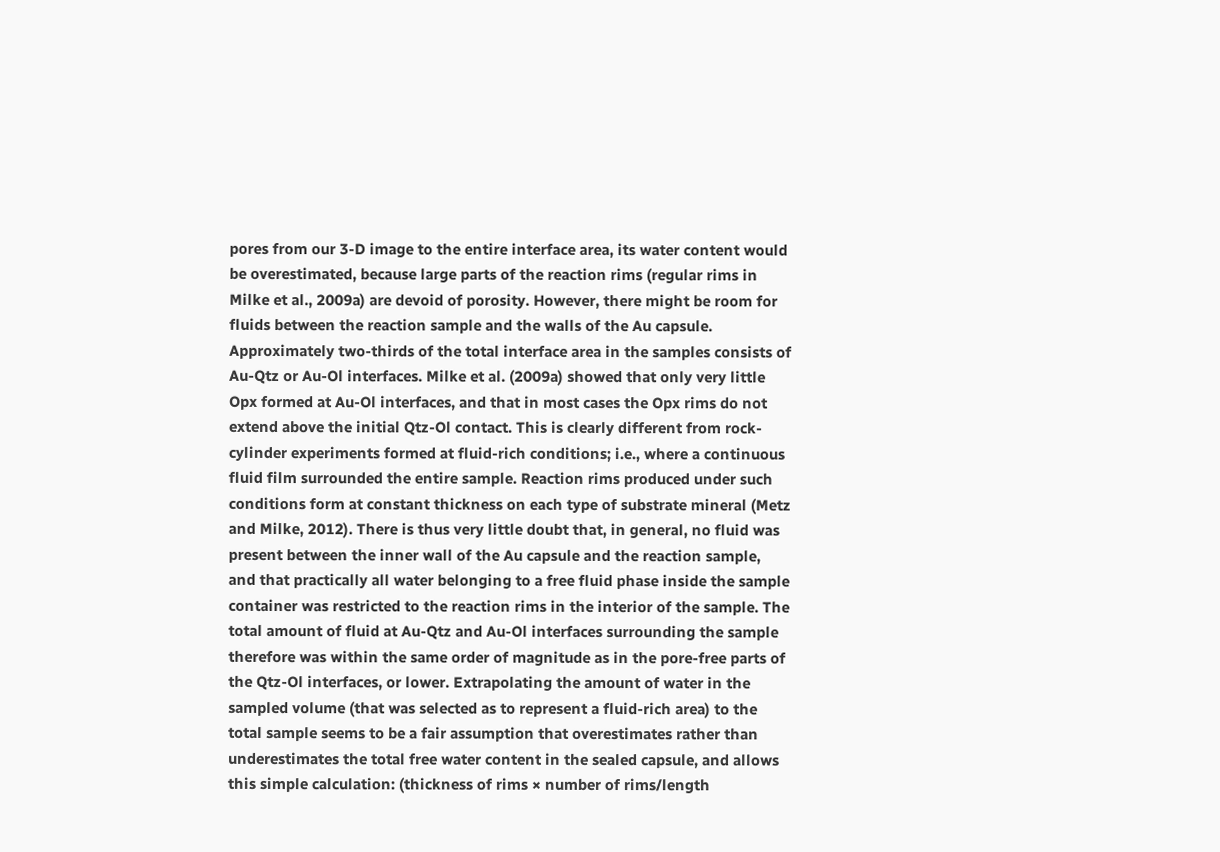pores from our 3-D image to the entire interface area, its water content would be overestimated, because large parts of the reaction rims (regular rims in Milke et al., 2009a) are devoid of porosity. However, there might be room for fluids between the reaction sample and the walls of the Au capsule. Approximately two-thirds of the total interface area in the samples consists of Au-Qtz or Au-Ol interfaces. Milke et al. (2009a) showed that only very little Opx formed at Au-Ol interfaces, and that in most cases the Opx rims do not extend above the initial Qtz-Ol contact. This is clearly different from rock-cylinder experiments formed at fluid-rich conditions; i.e., where a continuous fluid film surrounded the entire sample. Reaction rims produced under such conditions form at constant thickness on each type of substrate mineral (Metz and Milke, 2012). There is thus very little doubt that, in general, no fluid was present between the inner wall of the Au capsule and the reaction sample, and that practically all water belonging to a free fluid phase inside the sample container was restricted to the reaction rims in the interior of the sample. The total amount of fluid at Au-Qtz and Au-Ol interfaces surrounding the sample therefore was within the same order of magnitude as in the pore-free parts of the Qtz-Ol interfaces, or lower. Extrapolating the amount of water in the sampled volume (that was selected as to represent a fluid-rich area) to the total sample seems to be a fair assumption that overestimates rather than underestimates the total free water content in the sealed capsule, and allows this simple calculation: (thickness of rims × number of rims/length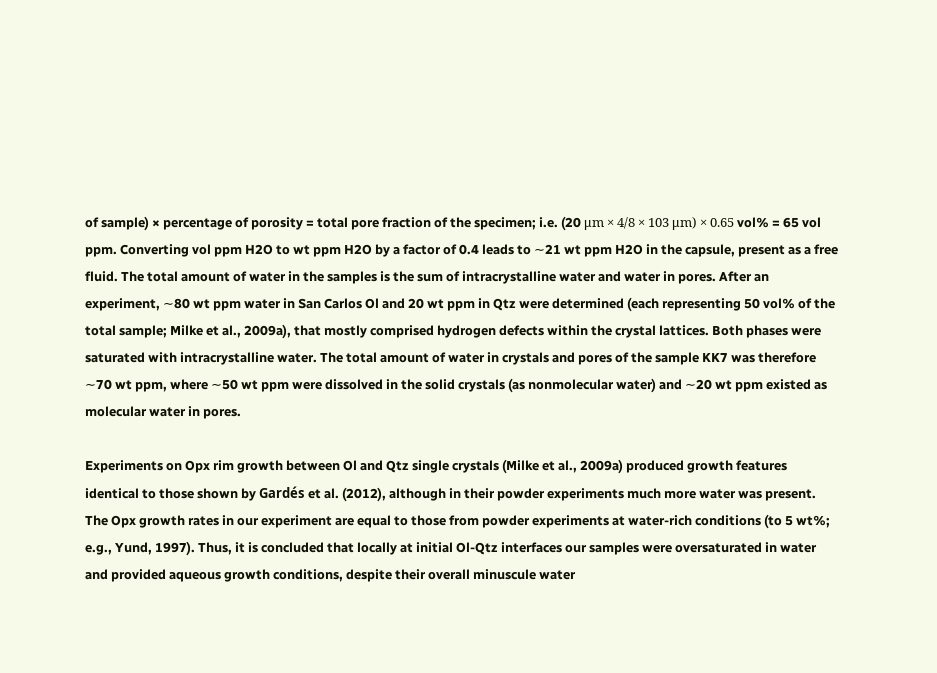of sample) × percentage of porosity = total pore fraction of the specimen; i.e. (20 μm × 4/8 × 103 μm) × 0.65 vol% = 65 vol ppm. Converting vol ppm H2O to wt ppm H2O by a factor of 0.4 leads to ∼21 wt ppm H2O in the capsule, present as a free fluid. The total amount of water in the samples is the sum of intracrystalline water and water in pores. After an experiment, ∼80 wt ppm water in San Carlos Ol and 20 wt ppm in Qtz were determined (each representing 50 vol% of the total sample; Milke et al., 2009a), that mostly comprised hydrogen defects within the crystal lattices. Both phases were saturated with intracrystalline water. The total amount of water in crystals and pores of the sample KK7 was therefore ∼70 wt ppm, where ∼50 wt ppm were dissolved in the solid crystals (as nonmolecular water) and ∼20 wt ppm existed as molecular water in pores.

Experiments on Opx rim growth between Ol and Qtz single crystals (Milke et al., 2009a) produced growth features identical to those shown by Gardés et al. (2012), although in their powder experiments much more water was present. The Opx growth rates in our experiment are equal to those from powder experiments at water-rich conditions (to 5 wt%; e.g., Yund, 1997). Thus, it is concluded that locally at initial Ol-Qtz interfaces our samples were oversaturated in water and provided aqueous growth conditions, despite their overall minuscule water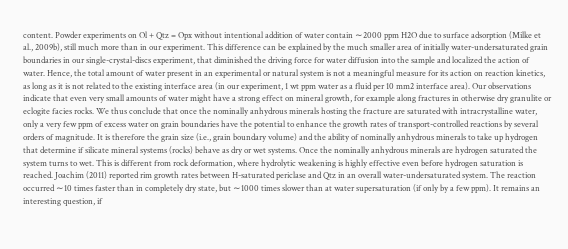content. Powder experiments on Ol + Qtz = Opx without intentional addition of water contain ∼2000 ppm H2O due to surface adsorption (Milke et al., 2009b), still much more than in our experiment. This difference can be explained by the much smaller area of initially water-undersaturated grain boundaries in our single-crystal-discs experiment, that diminished the driving force for water diffusion into the sample and localized the action of water. Hence, the total amount of water present in an experimental or natural system is not a meaningful measure for its action on reaction kinetics, as long as it is not related to the existing interface area (in our experiment, 1 wt ppm water as a fluid per 10 mm2 interface area). Our observations indicate that even very small amounts of water might have a strong effect on mineral growth, for example along fractures in otherwise dry granulite or eclogite facies rocks. We thus conclude that once the nominally anhydrous minerals hosting the fracture are saturated with intracrystalline water, only a very few ppm of excess water on grain boundaries have the potential to enhance the growth rates of transport-controlled reactions by several orders of magnitude. It is therefore the grain size (i.e., grain boundary volume) and the ability of nominally anhydrous minerals to take up hydrogen that determine if silicate mineral systems (rocks) behave as dry or wet systems. Once the nominally anhydrous minerals are hydrogen saturated the system turns to wet. This is different from rock deformation, where hydrolytic weakening is highly effective even before hydrogen saturation is reached. Joachim (2011) reported rim growth rates between H-saturated periclase and Qtz in an overall water-undersaturated system. The reaction occurred ∼10 times faster than in completely dry state, but ∼1000 times slower than at water supersaturation (if only by a few ppm). It remains an interesting question, if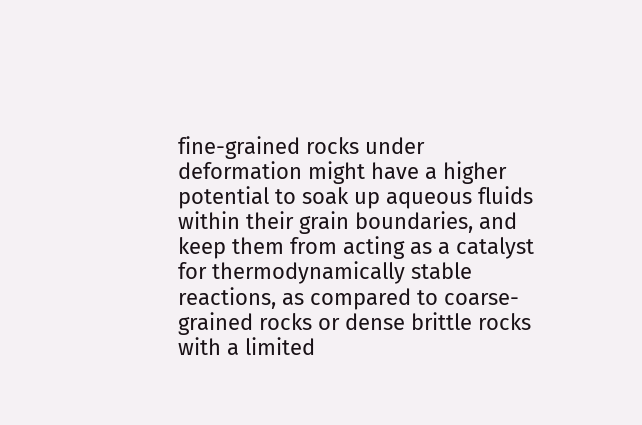fine-grained rocks under deformation might have a higher potential to soak up aqueous fluids within their grain boundaries, and keep them from acting as a catalyst for thermodynamically stable reactions, as compared to coarse-grained rocks or dense brittle rocks with a limited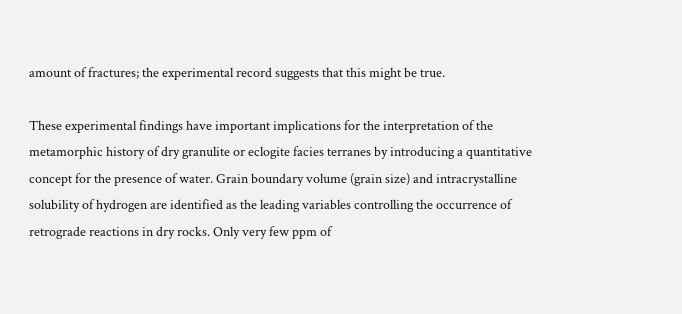amount of fractures; the experimental record suggests that this might be true.

These experimental findings have important implications for the interpretation of the metamorphic history of dry granulite or eclogite facies terranes by introducing a quantitative concept for the presence of water. Grain boundary volume (grain size) and intracrystalline solubility of hydrogen are identified as the leading variables controlling the occurrence of retrograde reactions in dry rocks. Only very few ppm of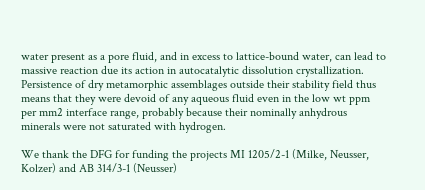water present as a pore fluid, and in excess to lattice-bound water, can lead to massive reaction due its action in autocatalytic dissolution crystallization. Persistence of dry metamorphic assemblages outside their stability field thus means that they were devoid of any aqueous fluid even in the low wt ppm per mm2 interface range, probably because their nominally anhydrous minerals were not saturated with hydrogen.

We thank the DFG for funding the projects MI 1205/2-1 (Milke, Neusser, Kolzer) and AB 314/3-1 (Neusser)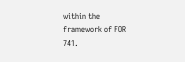within the framework of FOR 741.